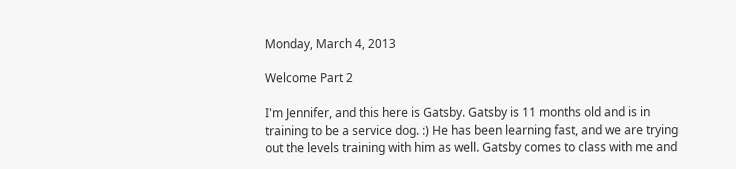Monday, March 4, 2013

Welcome Part 2

I'm Jennifer, and this here is Gatsby. Gatsby is 11 months old and is in training to be a service dog. :) He has been learning fast, and we are trying out the levels training with him as well. Gatsby comes to class with me and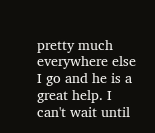pretty much everywhere else I go and he is a great help. I can't wait until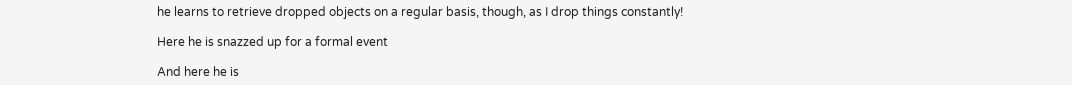he learns to retrieve dropped objects on a regular basis, though, as I drop things constantly!

Here he is snazzed up for a formal event

And here he is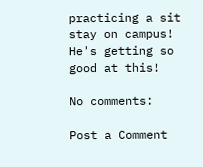practicing a sit stay on campus! He's getting so good at this!

No comments:

Post a Comment